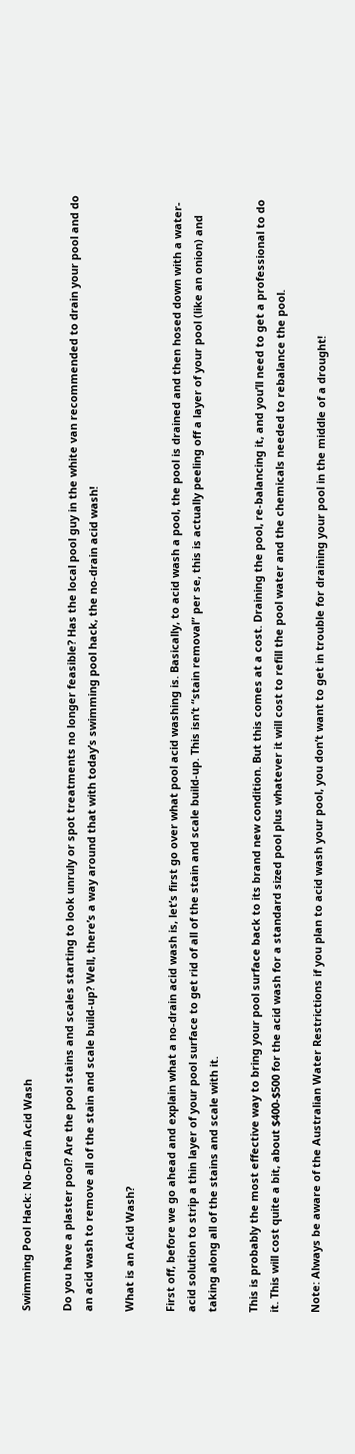Swimming Pool Hack: No-Drain Acid Wash

Do you have a plaster pool? Are the pool stains and scales starting to look unruly or spot treatments no longer feasible? Has the local pool guy in the white van recommended to drain your pool and do an acid wash to remove all of the stain and scale build-up? Well, there’s a way around that with today’s swimming pool hack, the no-drain acid wash!

What is an Acid Wash?

First off, before we go ahead and explain what a no-drain acid wash is, let’s first go over what pool acid washing is. Basically, to acid wash a pool, the pool is drained and then hosed down with a water-acid solution to strip a thin layer of your pool surface to get rid of all of the stain and scale build-up. This isn’t “stain removal” per se, this is actually peeling off a layer of your pool (like an onion) and taking along all of the stains and scale with it.

This is probably the most effective way to bring your pool surface back to its brand new condition. But this comes at a cost. Draining the pool, re-balancing it, and you’ll need to get a professional to do it. This will cost quite a bit, about $400-$500 for the acid wash for a standard sized pool plus whatever it will cost to refill the pool water and the chemicals needed to rebalance the pool.

Note: Always be aware of the Australian Water Restrictions if you plan to acid wash your pool, you don’t want to get in trouble for draining your pool in the middle of a drought!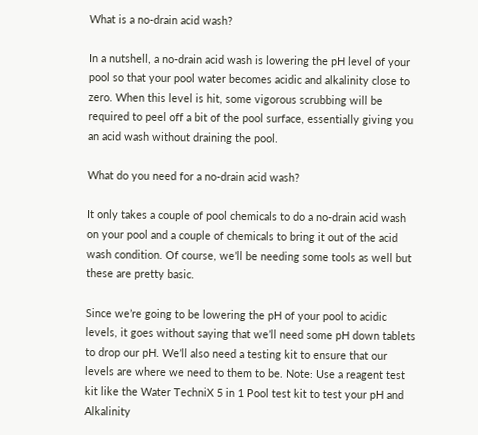What is a no-drain acid wash?

In a nutshell, a no-drain acid wash is lowering the pH level of your pool so that your pool water becomes acidic and alkalinity close to zero. When this level is hit, some vigorous scrubbing will be required to peel off a bit of the pool surface, essentially giving you an acid wash without draining the pool.

What do you need for a no-drain acid wash?

It only takes a couple of pool chemicals to do a no-drain acid wash on your pool and a couple of chemicals to bring it out of the acid wash condition. Of course, we’ll be needing some tools as well but these are pretty basic.

Since we’re going to be lowering the pH of your pool to acidic levels, it goes without saying that we’ll need some pH down tablets to drop our pH. We’ll also need a testing kit to ensure that our levels are where we need to them to be. Note: Use a reagent test kit like the Water TechniX 5 in 1 Pool test kit to test your pH and Alkalinity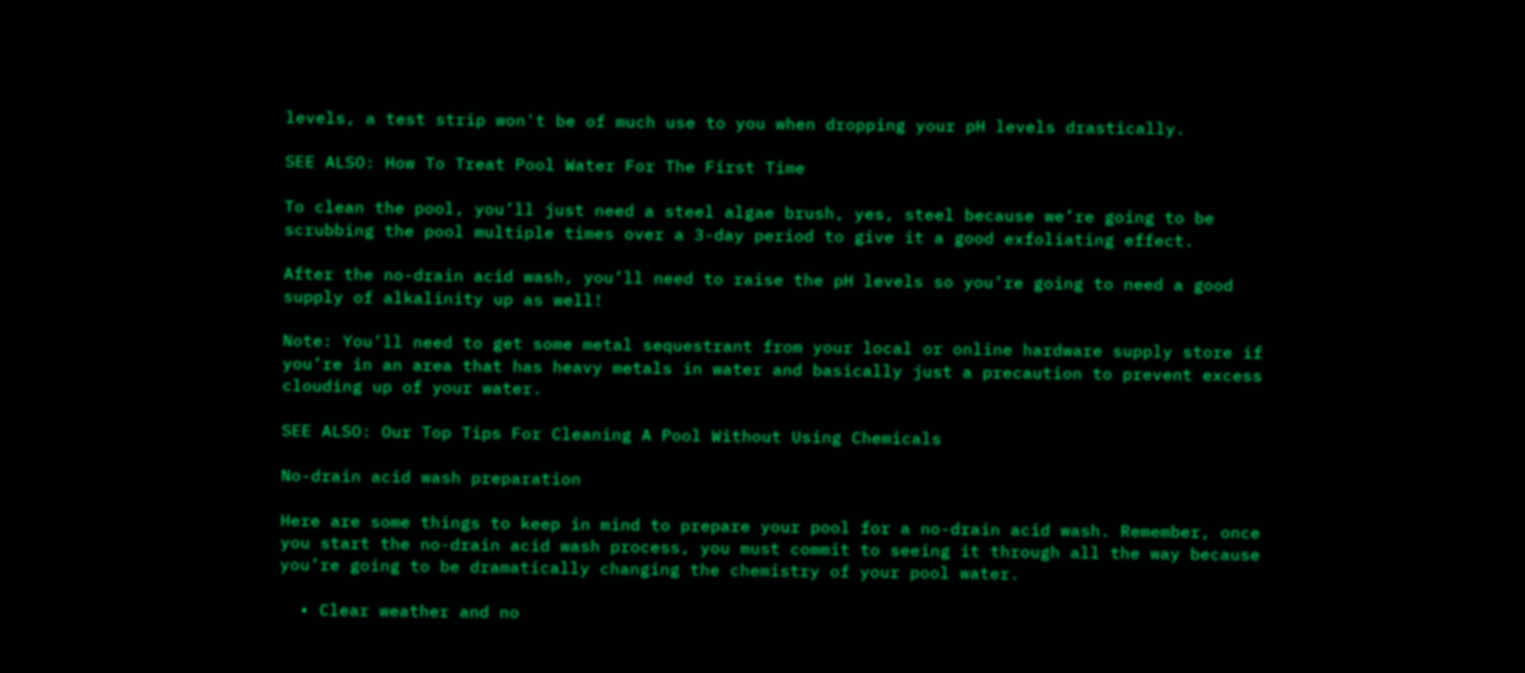levels, a test strip won't be of much use to you when dropping your pH levels drastically.

SEE ALSO: How To Treat Pool Water For The First Time

To clean the pool, you’ll just need a steel algae brush, yes, steel because we’re going to be scrubbing the pool multiple times over a 3-day period to give it a good exfoliating effect.

After the no-drain acid wash, you’ll need to raise the pH levels so you’re going to need a good supply of alkalinity up as well!

Note: You’ll need to get some metal sequestrant from your local or online hardware supply store if you’re in an area that has heavy metals in water and basically just a precaution to prevent excess clouding up of your water.

SEE ALSO: Our Top Tips For Cleaning A Pool Without Using Chemicals

No-drain acid wash preparation

Here are some things to keep in mind to prepare your pool for a no-drain acid wash. Remember, once you start the no-drain acid wash process, you must commit to seeing it through all the way because you’re going to be dramatically changing the chemistry of your pool water.

  • Clear weather and no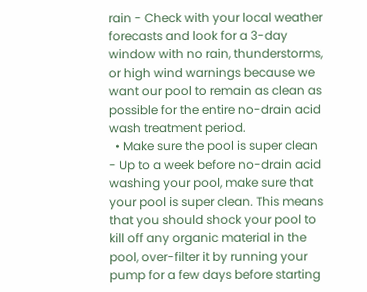rain - Check with your local weather forecasts and look for a 3-day window with no rain, thunderstorms, or high wind warnings because we want our pool to remain as clean as possible for the entire no-drain acid wash treatment period.
  • Make sure the pool is super clean - Up to a week before no-drain acid washing your pool, make sure that your pool is super clean. This means that you should shock your pool to kill off any organic material in the pool, over-filter it by running your pump for a few days before starting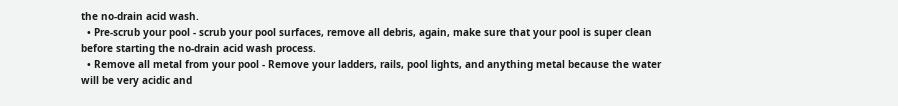the no-drain acid wash.
  • Pre-scrub your pool - scrub your pool surfaces, remove all debris, again, make sure that your pool is super clean before starting the no-drain acid wash process.
  • Remove all metal from your pool - Remove your ladders, rails, pool lights, and anything metal because the water will be very acidic and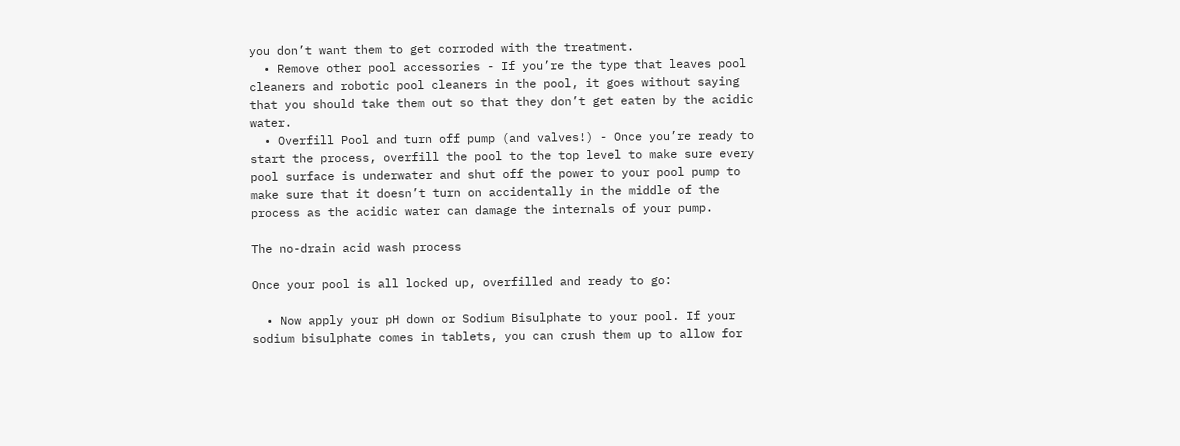you don’t want them to get corroded with the treatment.
  • Remove other pool accessories - If you’re the type that leaves pool cleaners and robotic pool cleaners in the pool, it goes without saying that you should take them out so that they don’t get eaten by the acidic water.
  • Overfill Pool and turn off pump (and valves!) - Once you’re ready to start the process, overfill the pool to the top level to make sure every pool surface is underwater and shut off the power to your pool pump to make sure that it doesn’t turn on accidentally in the middle of the process as the acidic water can damage the internals of your pump.

The no-drain acid wash process

Once your pool is all locked up, overfilled and ready to go:

  • Now apply your pH down or Sodium Bisulphate to your pool. If your sodium bisulphate comes in tablets, you can crush them up to allow for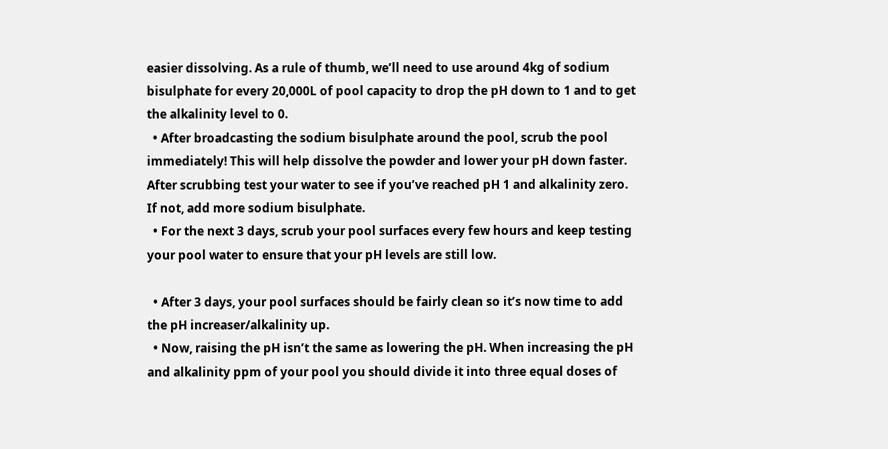easier dissolving. As a rule of thumb, we’ll need to use around 4kg of sodium bisulphate for every 20,000L of pool capacity to drop the pH down to 1 and to get the alkalinity level to 0.
  • After broadcasting the sodium bisulphate around the pool, scrub the pool immediately! This will help dissolve the powder and lower your pH down faster. After scrubbing test your water to see if you’ve reached pH 1 and alkalinity zero. If not, add more sodium bisulphate.
  • For the next 3 days, scrub your pool surfaces every few hours and keep testing your pool water to ensure that your pH levels are still low.

  • After 3 days, your pool surfaces should be fairly clean so it’s now time to add the pH increaser/alkalinity up.
  • Now, raising the pH isn’t the same as lowering the pH. When increasing the pH and alkalinity ppm of your pool you should divide it into three equal doses of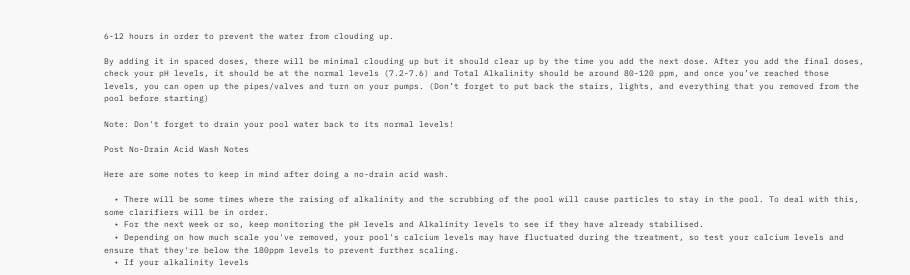6-12 hours in order to prevent the water from clouding up.

By adding it in spaced doses, there will be minimal clouding up but it should clear up by the time you add the next dose. After you add the final doses, check your pH levels, it should be at the normal levels (7.2-7.6) and Total Alkalinity should be around 80-120 ppm, and once you’ve reached those levels, you can open up the pipes/valves and turn on your pumps. (Don’t forget to put back the stairs, lights, and everything that you removed from the pool before starting)

Note: Don't forget to drain your pool water back to its normal levels!

Post No-Drain Acid Wash Notes

Here are some notes to keep in mind after doing a no-drain acid wash.

  • There will be some times where the raising of alkalinity and the scrubbing of the pool will cause particles to stay in the pool. To deal with this, some clarifiers will be in order.
  • For the next week or so, keep monitoring the pH levels and Alkalinity levels to see if they have already stabilised.
  • Depending on how much scale you've removed, your pool's calcium levels may have fluctuated during the treatment, so test your calcium levels and ensure that they're below the 180ppm levels to prevent further scaling.
  • If your alkalinity levels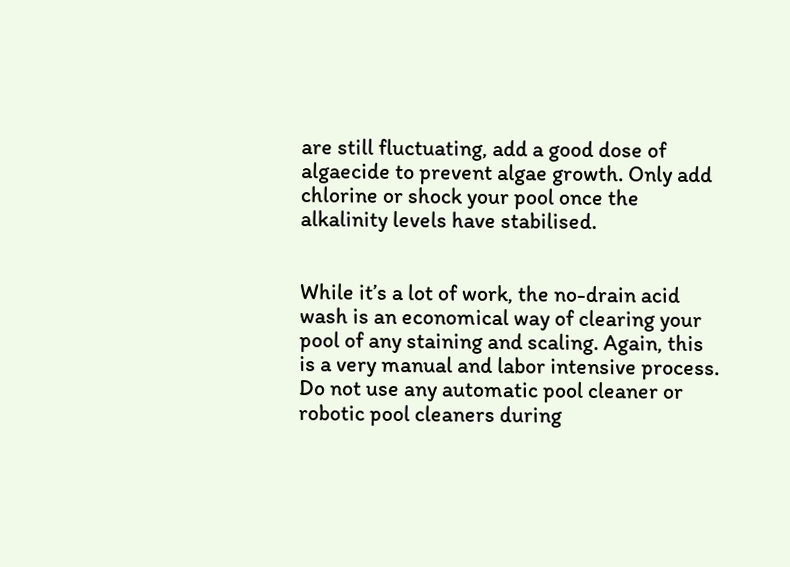are still fluctuating, add a good dose of algaecide to prevent algae growth. Only add chlorine or shock your pool once the alkalinity levels have stabilised.


While it’s a lot of work, the no-drain acid wash is an economical way of clearing your pool of any staining and scaling. Again, this is a very manual and labor intensive process. Do not use any automatic pool cleaner or robotic pool cleaners during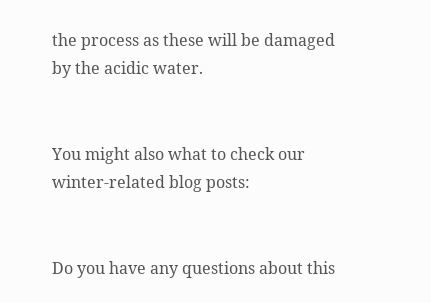the process as these will be damaged by the acidic water.


You might also what to check our winter-related blog posts:


Do you have any questions about this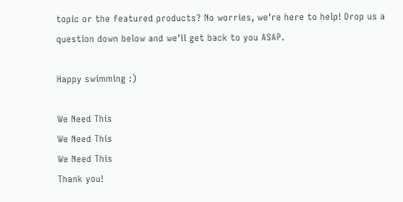topic or the featured products? No worries, we're here to help! Drop us a question down below and we'll get back to you ASAP.

Happy swimming :)

We Need This
We Need This
We Need This
Thank you!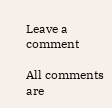Leave a comment

All comments are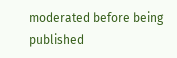moderated before being published